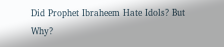Did Prophet Ibraheem Hate Idols? But Why?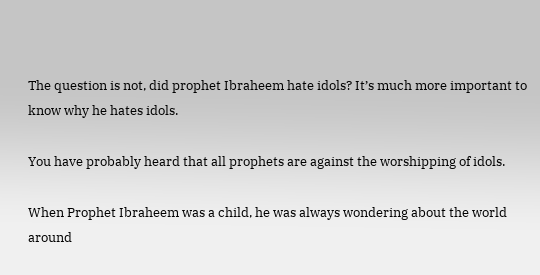The question is not, did prophet Ibraheem hate idols? It’s much more important to know why he hates idols.

You have probably heard that all prophets are against the worshipping of idols.

When Prophet Ibraheem was a child, he was always wondering about the world around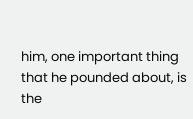him, one important thing that he pounded about, is the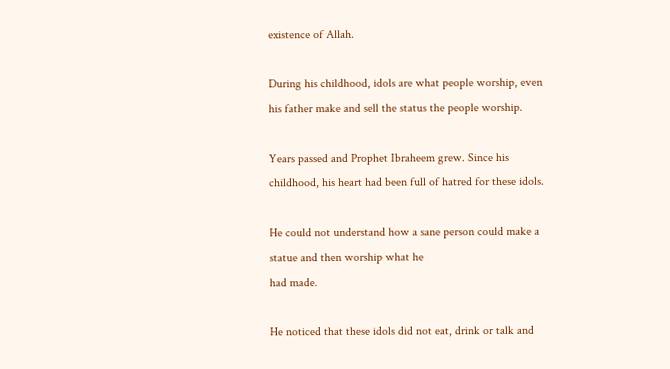existence of Allah.

During his childhood, idols are what people worship, even his father make and sell the status the people worship.

Years passed and Prophet Ibraheem grew. Since his childhood, his heart had been full of hatred for these idols.

He could not understand how a sane person could make a statue and then worship what he
had made.

He noticed that these idols did not eat, drink or talk and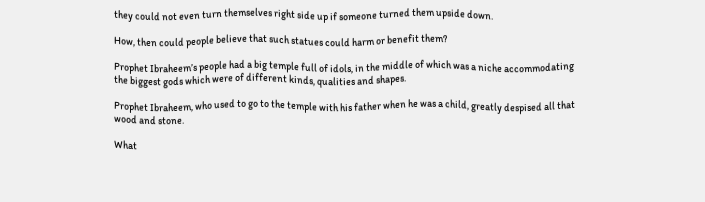they could not even turn themselves right side up if someone turned them upside down.

How, then could people believe that such statues could harm or benefit them?

Prophet Ibraheem’s people had a big temple full of idols, in the middle of which was a niche accommodating the biggest gods which were of different kinds, qualities and shapes.

Prophet Ibraheem, who used to go to the temple with his father when he was a child, greatly despised all that wood and stone.

What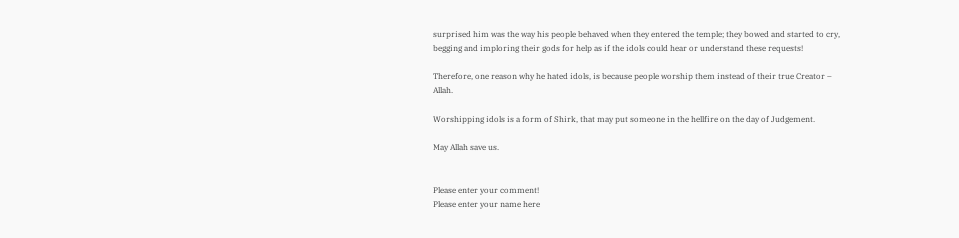surprised him was the way his people behaved when they entered the temple; they bowed and started to cry, begging and imploring their gods for help as if the idols could hear or understand these requests!

Therefore, one reason why he hated idols, is because people worship them instead of their true Creator – Allah.

Worshipping idols is a form of Shirk, that may put someone in the hellfire on the day of Judgement.

May Allah save us.


Please enter your comment!
Please enter your name here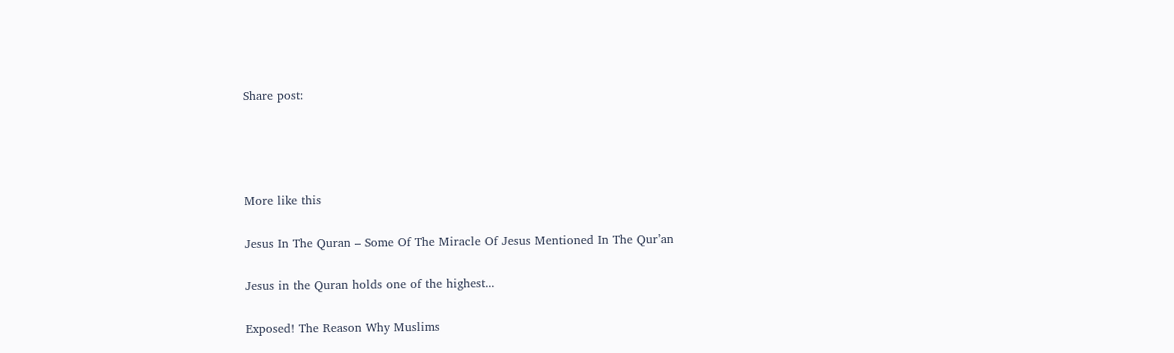Share post:




More like this

Jesus In The Quran – Some Of The Miracle Of Jesus Mentioned In The Qur’an

Jesus in the Quran holds one of the highest...

Exposed! The Reason Why Muslims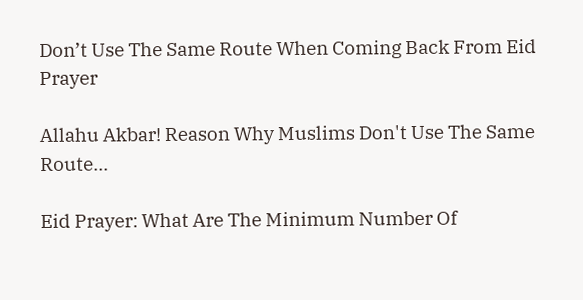Don’t Use The Same Route When Coming Back From Eid Prayer

Allahu Akbar! Reason Why Muslims Don't Use The Same Route...

Eid Prayer: What Are The Minimum Number Of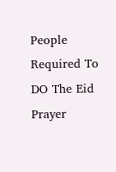People Required To DO The Eid Prayer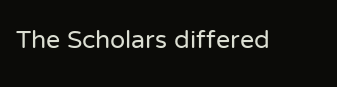The Scholars differed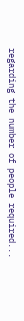regarding the number of people required...